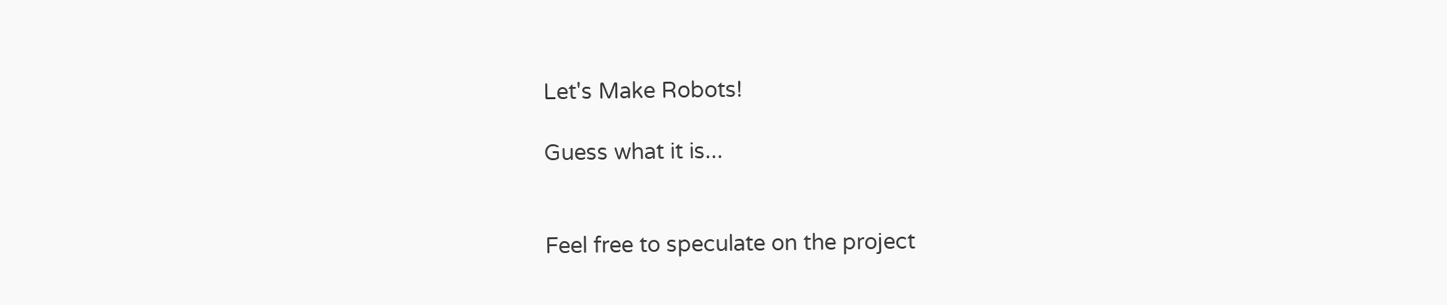Let's Make Robots!

Guess what it is...


Feel free to speculate on the project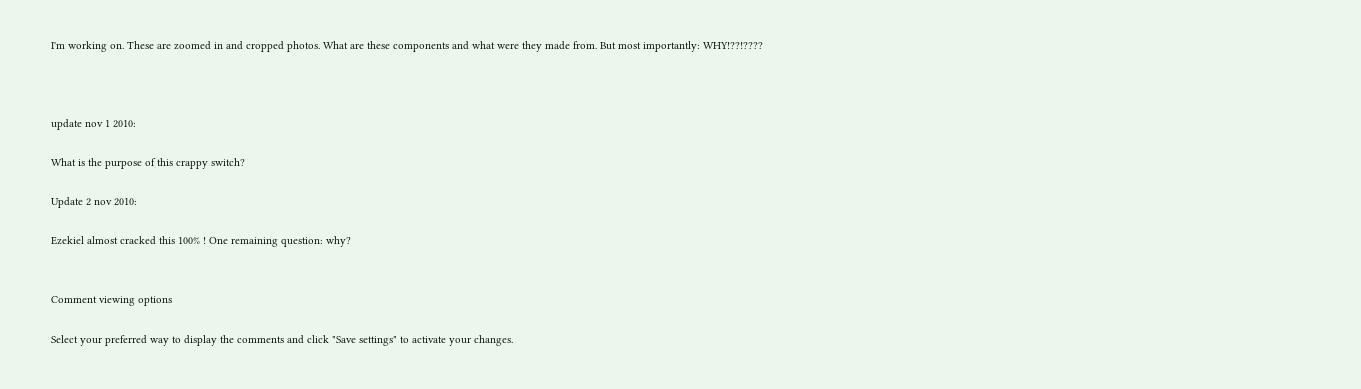I'm working on. These are zoomed in and cropped photos. What are these components and what were they made from. But most importantly: WHY!??!????



update nov 1 2010:

What is the purpose of this crappy switch?

Update 2 nov 2010:

Ezekiel almost cracked this 100% ! One remaining question: why?


Comment viewing options

Select your preferred way to display the comments and click "Save settings" to activate your changes.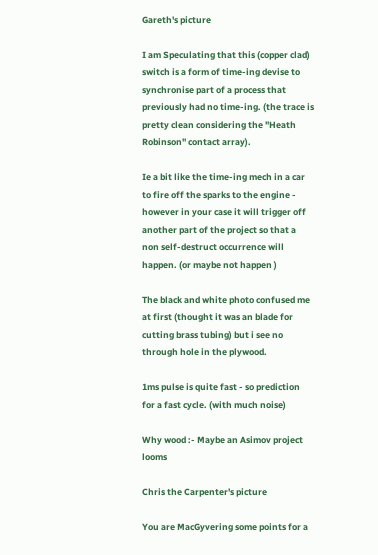Gareth's picture

I am Speculating that this (copper clad) switch is a form of time-ing devise to synchronise part of a process that previously had no time-ing. (the trace is pretty clean considering the "Heath Robinson" contact array).

Ie a bit like the time-ing mech in a car to fire off the sparks to the engine - however in your case it will trigger off another part of the project so that a non self-destruct occurrence will happen. (or maybe not happen )

The black and white photo confused me at first (thought it was an blade for cutting brass tubing) but i see no through hole in the plywood.

1ms pulse is quite fast - so prediction for a fast cycle. (with much noise)

Why wood :- Maybe an Asimov project looms

Chris the Carpenter's picture

You are MacGyvering some points for a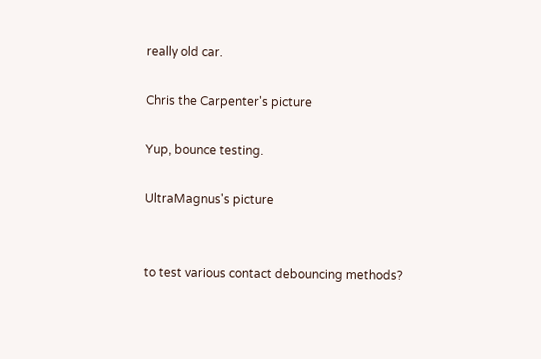really old car.

Chris the Carpenter's picture

Yup, bounce testing.

UltraMagnus's picture


to test various contact debouncing methods?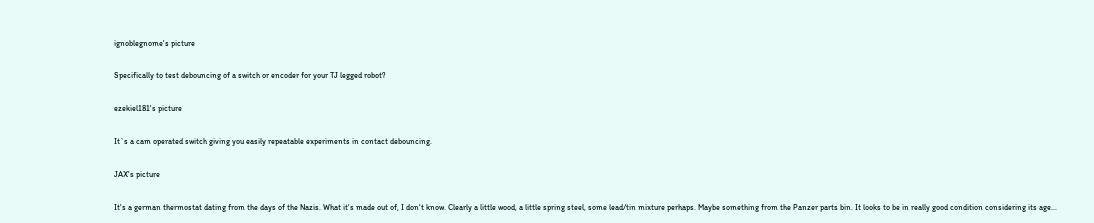ignoblegnome's picture

Specifically to test debouncing of a switch or encoder for your TJ legged robot?

ezekiel181's picture

It`s a cam operated switch giving you easily repeatable experiments in contact debouncing.

JAX's picture

It's a german thermostat dating from the days of the Nazis. What it's made out of, I don't know. Clearly a little wood, a little spring steel, some lead/tin mixture perhaps. Maybe something from the Panzer parts bin. It looks to be in really good condition considering its age...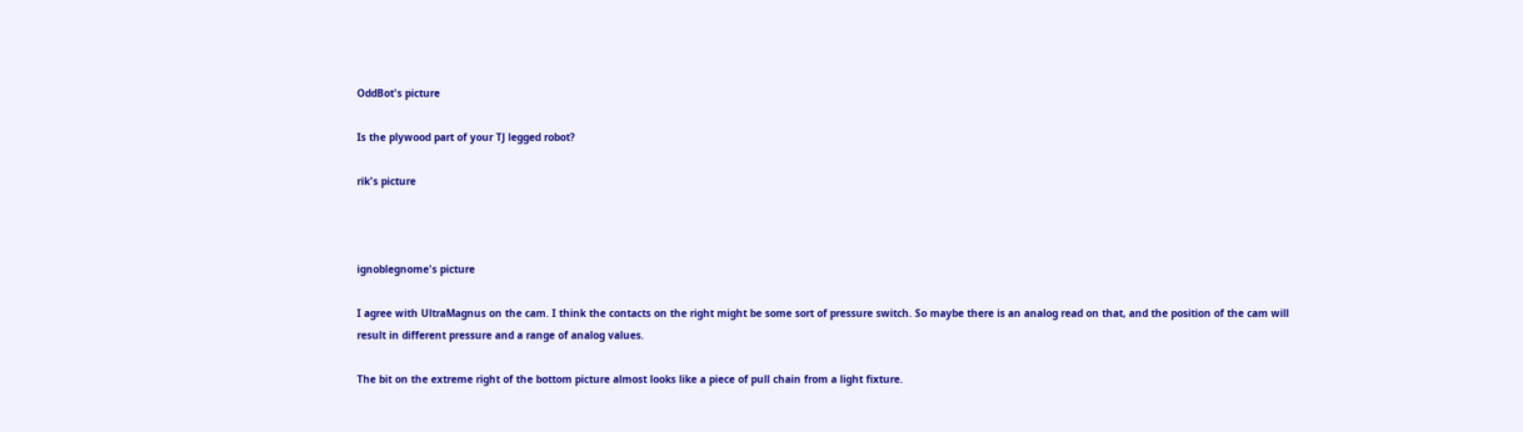OddBot's picture

Is the plywood part of your TJ legged robot?

rik's picture



ignoblegnome's picture

I agree with UltraMagnus on the cam. I think the contacts on the right might be some sort of pressure switch. So maybe there is an analog read on that, and the position of the cam will result in different pressure and a range of analog values.

The bit on the extreme right of the bottom picture almost looks like a piece of pull chain from a light fixture.